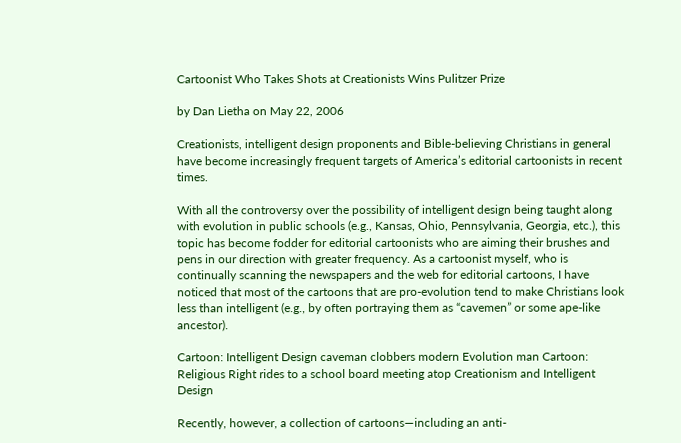Cartoonist Who Takes Shots at Creationists Wins Pulitzer Prize

by Dan Lietha on May 22, 2006

Creationists, intelligent design proponents and Bible-believing Christians in general have become increasingly frequent targets of America’s editorial cartoonists in recent times.

With all the controversy over the possibility of intelligent design being taught along with evolution in public schools (e.g., Kansas, Ohio, Pennsylvania, Georgia, etc.), this topic has become fodder for editorial cartoonists who are aiming their brushes and pens in our direction with greater frequency. As a cartoonist myself, who is continually scanning the newspapers and the web for editorial cartoons, I have noticed that most of the cartoons that are pro-evolution tend to make Christians look less than intelligent (e.g., by often portraying them as “cavemen” or some ape-like ancestor).

Cartoon: Intelligent Design caveman clobbers modern Evolution man Cartoon: Religious Right rides to a school board meeting atop Creationism and Intelligent Design

Recently, however, a collection of cartoons—including an anti-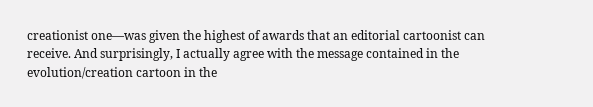creationist one—was given the highest of awards that an editorial cartoonist can receive. And surprisingly, I actually agree with the message contained in the evolution/creation cartoon in the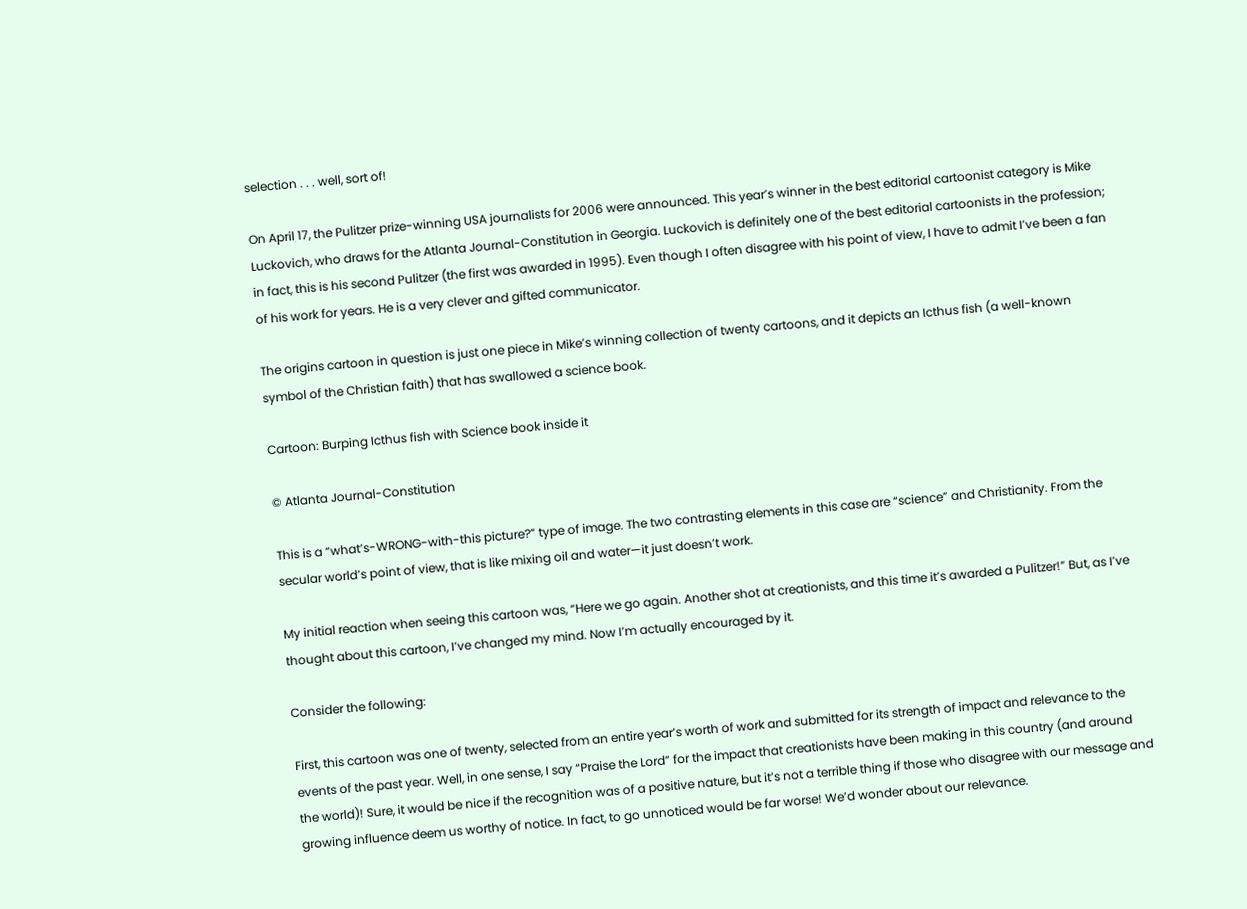selection . . . well, sort of!

On April 17, the Pulitzer prize-winning USA journalists for 2006 were announced. This year’s winner in the best editorial cartoonist category is Mike Luckovich, who draws for the Atlanta Journal-Constitution in Georgia. Luckovich is definitely one of the best editorial cartoonists in the profession; in fact, this is his second Pulitzer (the first was awarded in 1995). Even though I often disagree with his point of view, I have to admit I’ve been a fan of his work for years. He is a very clever and gifted communicator.

The origins cartoon in question is just one piece in Mike’s winning collection of twenty cartoons, and it depicts an Icthus fish (a well-known symbol of the Christian faith) that has swallowed a science book.

Cartoon: Burping Icthus fish with Science book inside it

© Atlanta Journal-Constitution

This is a “what’s-WRONG-with-this picture?” type of image. The two contrasting elements in this case are “science” and Christianity. From the secular world’s point of view, that is like mixing oil and water—it just doesn’t work.

My initial reaction when seeing this cartoon was, “Here we go again. Another shot at creationists, and this time it’s awarded a Pulitzer!” But, as I’ve thought about this cartoon, I’ve changed my mind. Now I’m actually encouraged by it.

Consider the following:

First, this cartoon was one of twenty, selected from an entire year’s worth of work and submitted for its strength of impact and relevance to the events of the past year. Well, in one sense, I say “Praise the Lord” for the impact that creationists have been making in this country (and around the world)! Sure, it would be nice if the recognition was of a positive nature, but it’s not a terrible thing if those who disagree with our message and growing influence deem us worthy of notice. In fact, to go unnoticed would be far worse! We’d wonder about our relevance.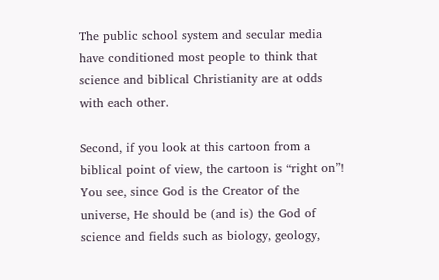The public school system and secular media have conditioned most people to think that science and biblical Christianity are at odds with each other.

Second, if you look at this cartoon from a biblical point of view, the cartoon is “right on”! You see, since God is the Creator of the universe, He should be (and is) the God of science and fields such as biology, geology,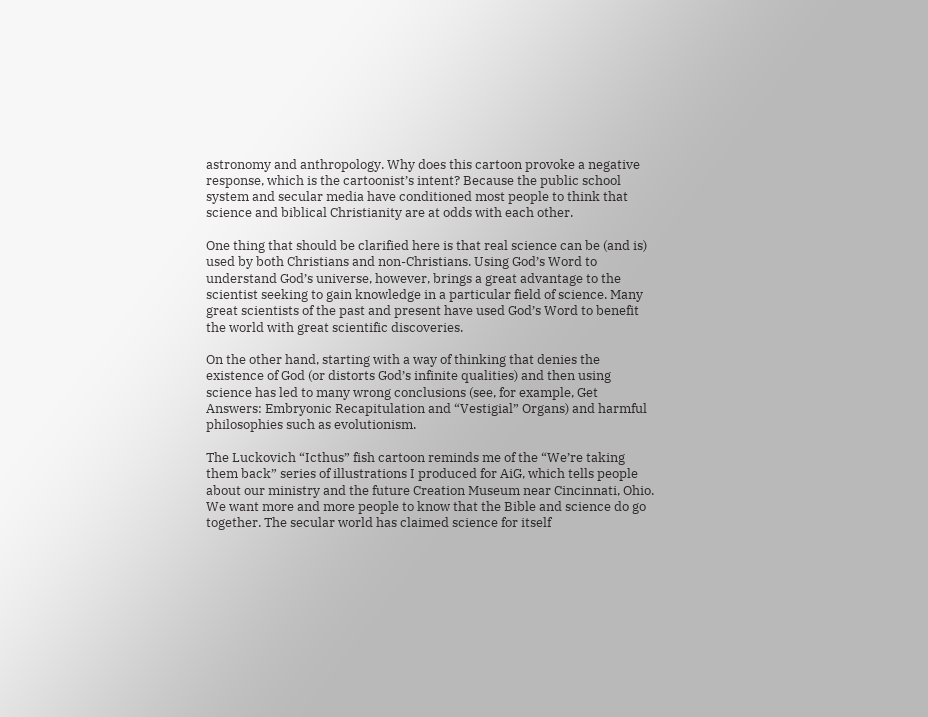astronomy and anthropology. Why does this cartoon provoke a negative response, which is the cartoonist’s intent? Because the public school system and secular media have conditioned most people to think that science and biblical Christianity are at odds with each other.

One thing that should be clarified here is that real science can be (and is) used by both Christians and non-Christians. Using God’s Word to understand God’s universe, however, brings a great advantage to the scientist seeking to gain knowledge in a particular field of science. Many great scientists of the past and present have used God’s Word to benefit the world with great scientific discoveries.

On the other hand, starting with a way of thinking that denies the existence of God (or distorts God’s infinite qualities) and then using science has led to many wrong conclusions (see, for example, Get Answers: Embryonic Recapitulation and “Vestigial” Organs) and harmful philosophies such as evolutionism.

The Luckovich “Icthus” fish cartoon reminds me of the “We’re taking them back” series of illustrations I produced for AiG, which tells people about our ministry and the future Creation Museum near Cincinnati, Ohio. We want more and more people to know that the Bible and science do go together. The secular world has claimed science for itself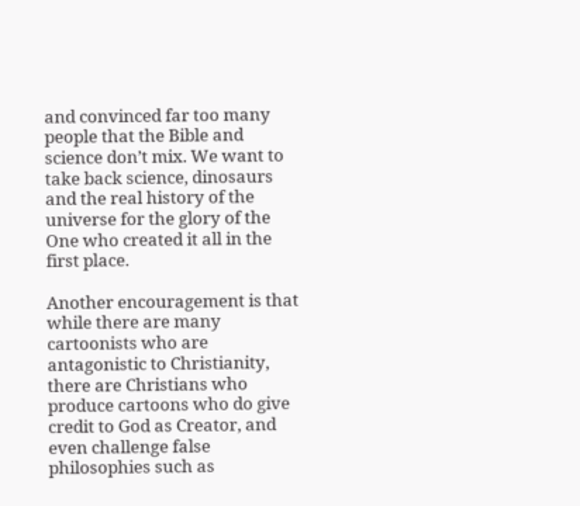and convinced far too many people that the Bible and science don’t mix. We want to take back science, dinosaurs and the real history of the universe for the glory of the One who created it all in the first place.

Another encouragement is that while there are many cartoonists who are antagonistic to Christianity, there are Christians who produce cartoons who do give credit to God as Creator, and even challenge false philosophies such as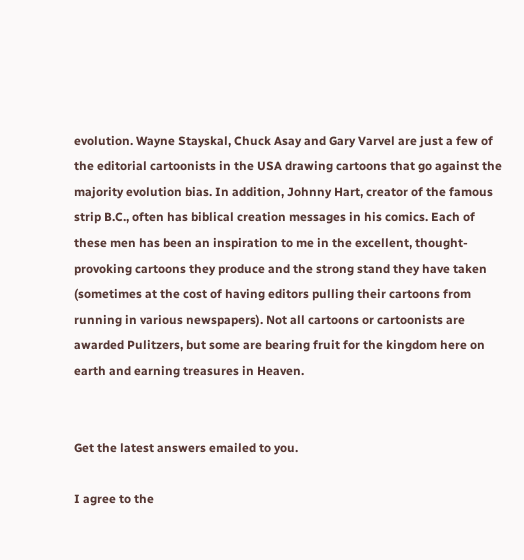evolution. Wayne Stayskal, Chuck Asay and Gary Varvel are just a few of the editorial cartoonists in the USA drawing cartoons that go against the majority evolution bias. In addition, Johnny Hart, creator of the famous strip B.C., often has biblical creation messages in his comics. Each of these men has been an inspiration to me in the excellent, thought-provoking cartoons they produce and the strong stand they have taken (sometimes at the cost of having editors pulling their cartoons from running in various newspapers). Not all cartoons or cartoonists are awarded Pulitzers, but some are bearing fruit for the kingdom here on earth and earning treasures in Heaven.


Get the latest answers emailed to you.

I agree to the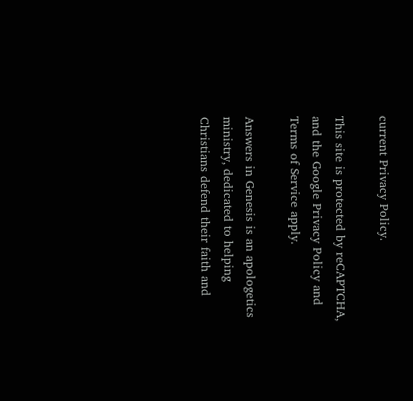current Privacy Policy.

This site is protected by reCAPTCHA, and the Google Privacy Policy and Terms of Service apply.

Answers in Genesis is an apologetics ministry, dedicated to helping Christians defend their faith and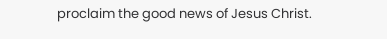proclaim the good news of Jesus Christ.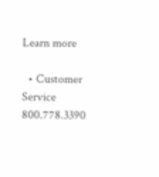Learn more

  • Customer Service 800.778.3390